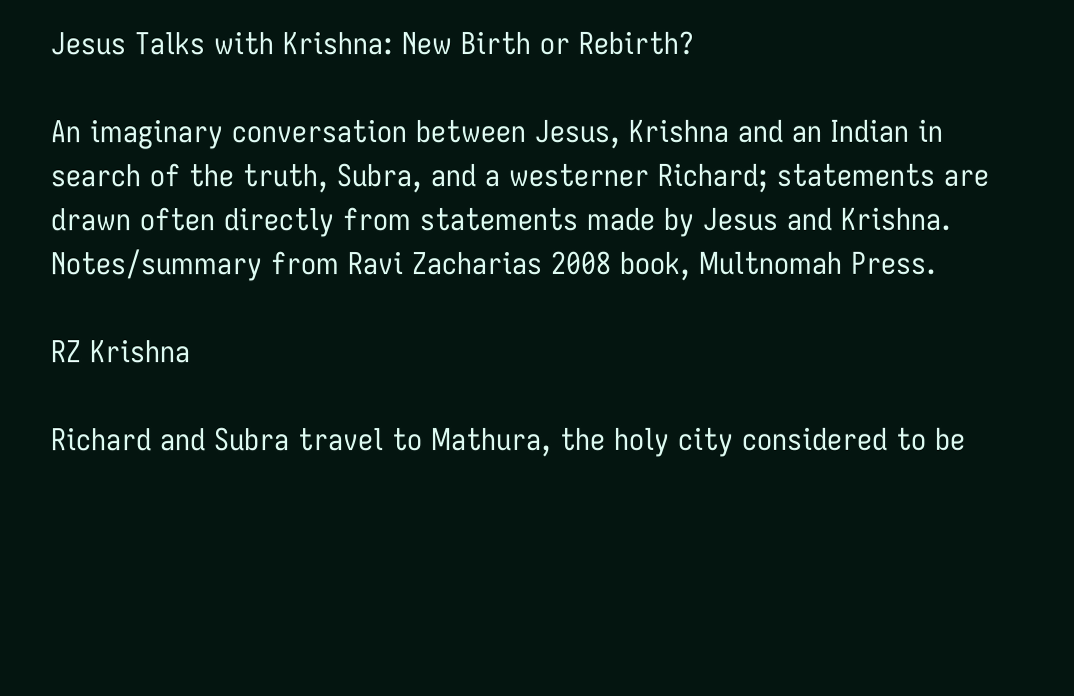Jesus Talks with Krishna: New Birth or Rebirth?

An imaginary conversation between Jesus, Krishna and an Indian in search of the truth, Subra, and a westerner Richard; statements are drawn often directly from statements made by Jesus and Krishna.  Notes/summary from Ravi Zacharias 2008 book, Multnomah Press.

RZ Krishna

Richard and Subra travel to Mathura, the holy city considered to be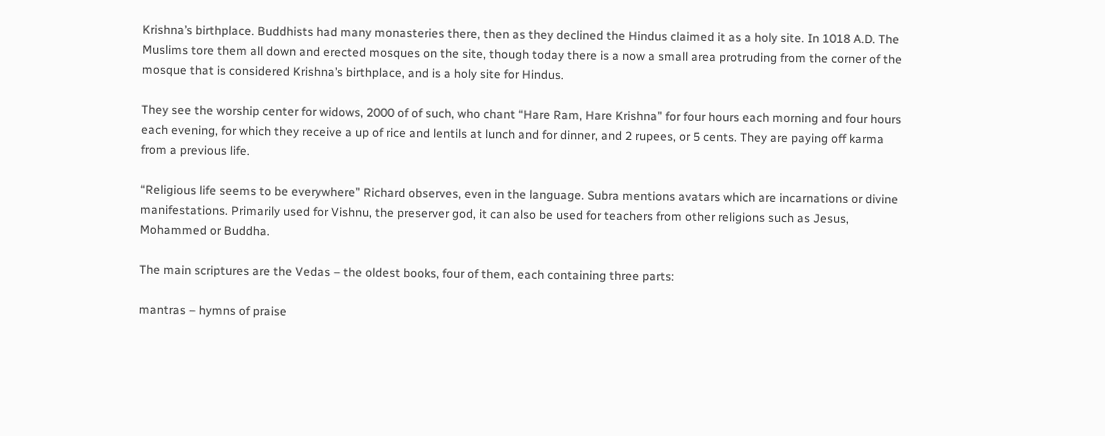Krishna’s birthplace. Buddhists had many monasteries there, then as they declined the Hindus claimed it as a holy site. In 1018 A.D. The Muslims tore them all down and erected mosques on the site, though today there is a now a small area protruding from the corner of the mosque that is considered Krishna’s birthplace, and is a holy site for Hindus.

They see the worship center for widows, 2000 of of such, who chant “Hare Ram, Hare Krishna” for four hours each morning and four hours each evening, for which they receive a up of rice and lentils at lunch and for dinner, and 2 rupees, or 5 cents. They are paying off karma from a previous life.

“Religious life seems to be everywhere” Richard observes, even in the language. Subra mentions avatars which are incarnations or divine manifestations. Primarily used for Vishnu, the preserver god, it can also be used for teachers from other religions such as Jesus, Mohammed or Buddha.

The main scriptures are the Vedas – the oldest books, four of them, each containing three parts:

mantras – hymns of praise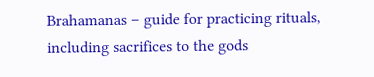Brahamanas – guide for practicing rituals, including sacrifices to the gods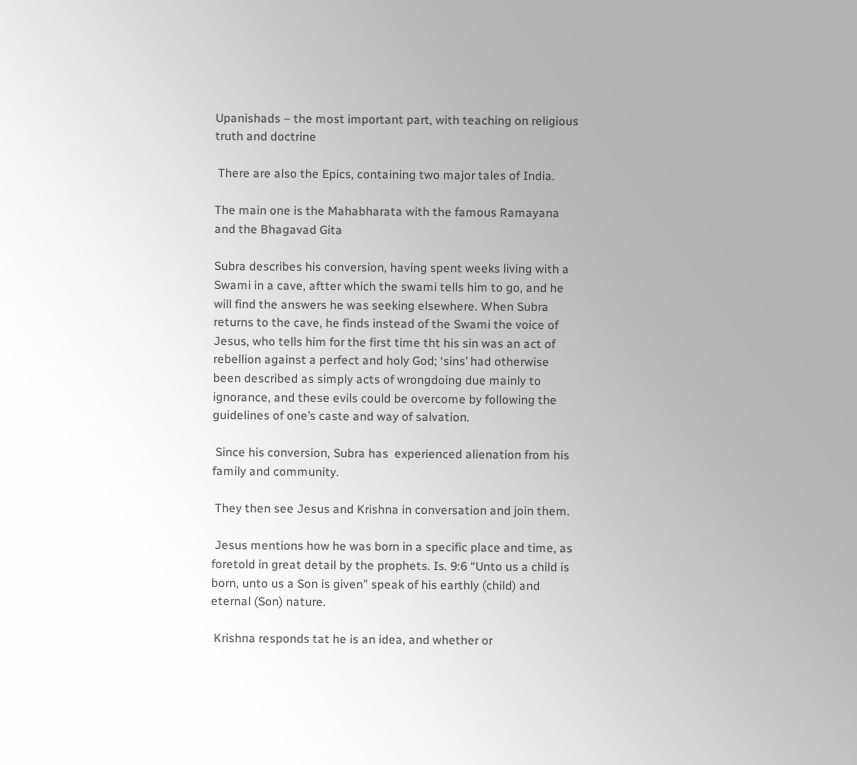Upanishads – the most important part, with teaching on religious truth and doctrine

 There are also the Epics, containing two major tales of India.

The main one is the Mahabharata with the famous Ramayana and the Bhagavad Gita

Subra describes his conversion, having spent weeks living with a Swami in a cave, aftter which the swami tells him to go, and he will find the answers he was seeking elsewhere. When Subra returns to the cave, he finds instead of the Swami the voice of Jesus, who tells him for the first time tht his sin was an act of rebellion against a perfect and holy God; ‘sins’ had otherwise been described as simply acts of wrongdoing due mainly to ignorance, and these evils could be overcome by following the guidelines of one’s caste and way of salvation.

 Since his conversion, Subra has  experienced alienation from his family and community.

 They then see Jesus and Krishna in conversation and join them.

 Jesus mentions how he was born in a specific place and time, as foretold in great detail by the prophets. Is. 9:6 “Unto us a child is born, unto us a Son is given” speak of his earthly (child) and eternal (Son) nature.

 Krishna responds tat he is an idea, and whether or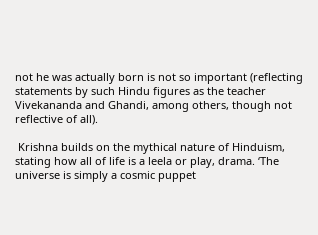not he was actually born is not so important (reflecting statements by such Hindu figures as the teacher Vivekananda and Ghandi, among others, though not reflective of all).

 Krishna builds on the mythical nature of Hinduism, stating how all of life is a leela or play, drama. ‘The universe is simply a cosmic puppet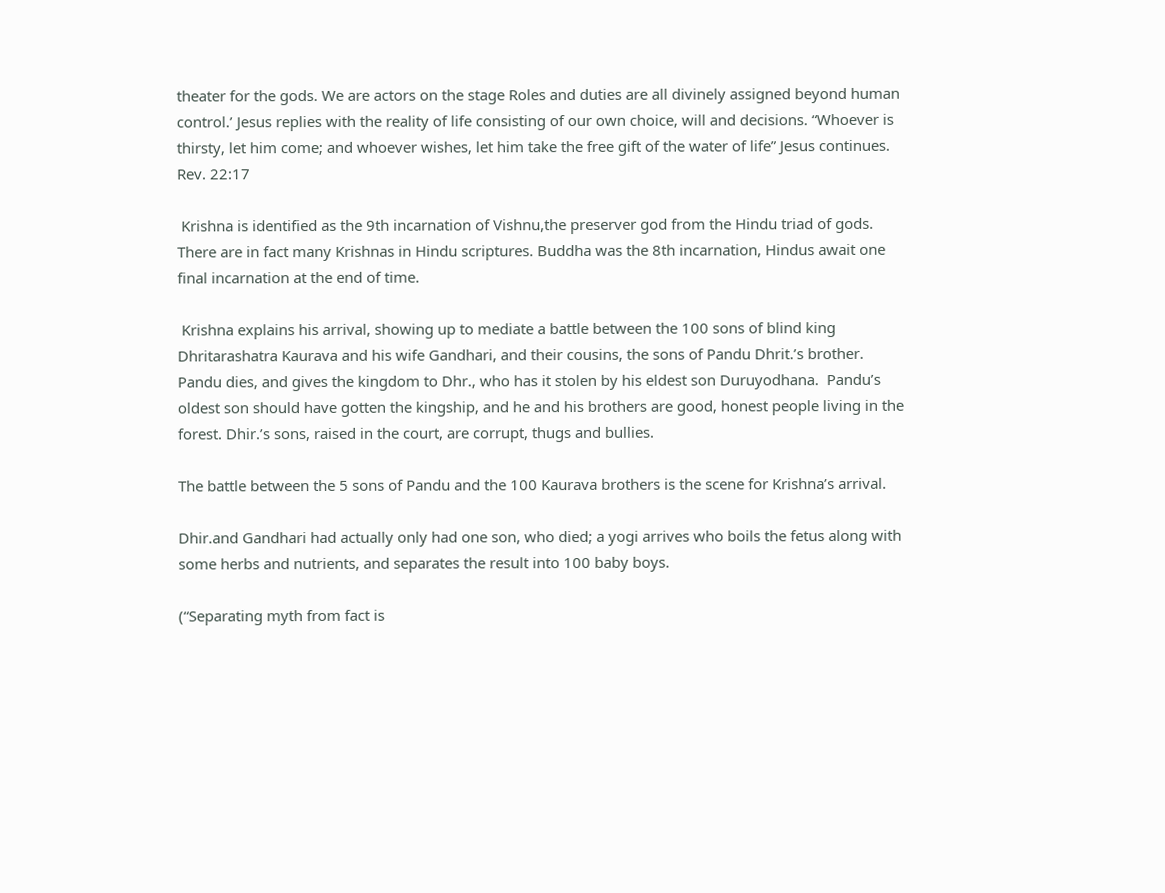theater for the gods. We are actors on the stage Roles and duties are all divinely assigned beyond human control.’ Jesus replies with the reality of life consisting of our own choice, will and decisions. “Whoever is thirsty, let him come; and whoever wishes, let him take the free gift of the water of life” Jesus continues. Rev. 22:17

 Krishna is identified as the 9th incarnation of Vishnu,the preserver god from the Hindu triad of gods. There are in fact many Krishnas in Hindu scriptures. Buddha was the 8th incarnation, Hindus await one final incarnation at the end of time.

 Krishna explains his arrival, showing up to mediate a battle between the 100 sons of blind king Dhritarashatra Kaurava and his wife Gandhari, and their cousins, the sons of Pandu Dhrit.’s brother.  Pandu dies, and gives the kingdom to Dhr., who has it stolen by his eldest son Duruyodhana.  Pandu’s oldest son should have gotten the kingship, and he and his brothers are good, honest people living in the forest. Dhir.’s sons, raised in the court, are corrupt, thugs and bullies.

The battle between the 5 sons of Pandu and the 100 Kaurava brothers is the scene for Krishna’s arrival.

Dhir.and Gandhari had actually only had one son, who died; a yogi arrives who boils the fetus along with some herbs and nutrients, and separates the result into 100 baby boys.

(“Separating myth from fact is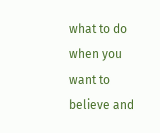what to do when you want to believe and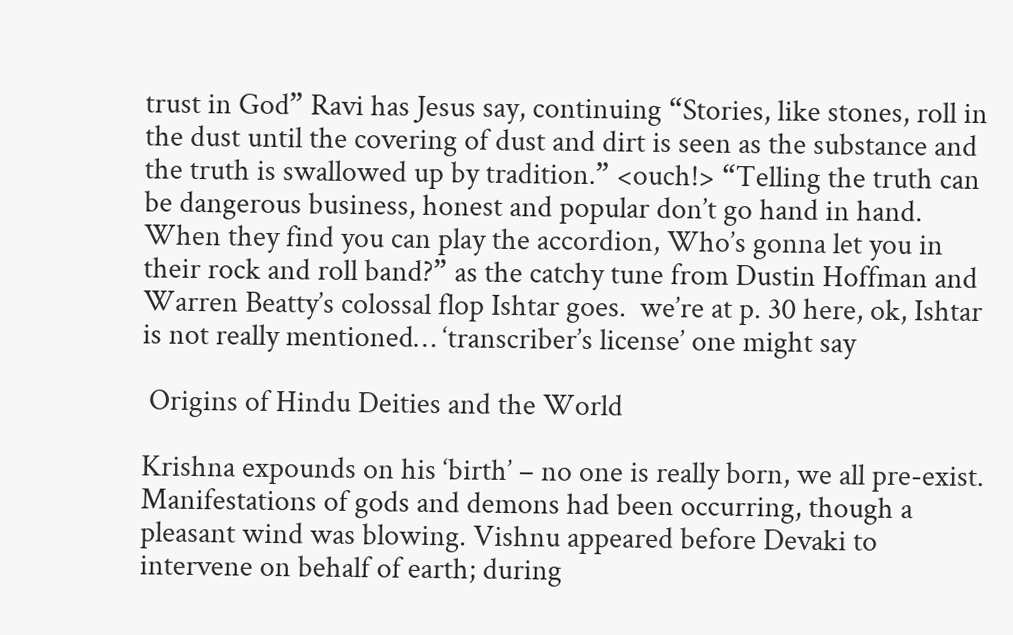trust in God” Ravi has Jesus say, continuing “Stories, like stones, roll in the dust until the covering of dust and dirt is seen as the substance and the truth is swallowed up by tradition.” <ouch!> “Telling the truth can be dangerous business, honest and popular don’t go hand in hand. When they find you can play the accordion, Who’s gonna let you in their rock and roll band?” as the catchy tune from Dustin Hoffman and Warren Beatty’s colossal flop Ishtar goes.  we’re at p. 30 here, ok, Ishtar is not really mentioned… ‘transcriber’s license’ one might say

 Origins of Hindu Deities and the World

Krishna expounds on his ‘birth’ – no one is really born, we all pre-exist. Manifestations of gods and demons had been occurring, though a pleasant wind was blowing. Vishnu appeared before Devaki to intervene on behalf of earth; during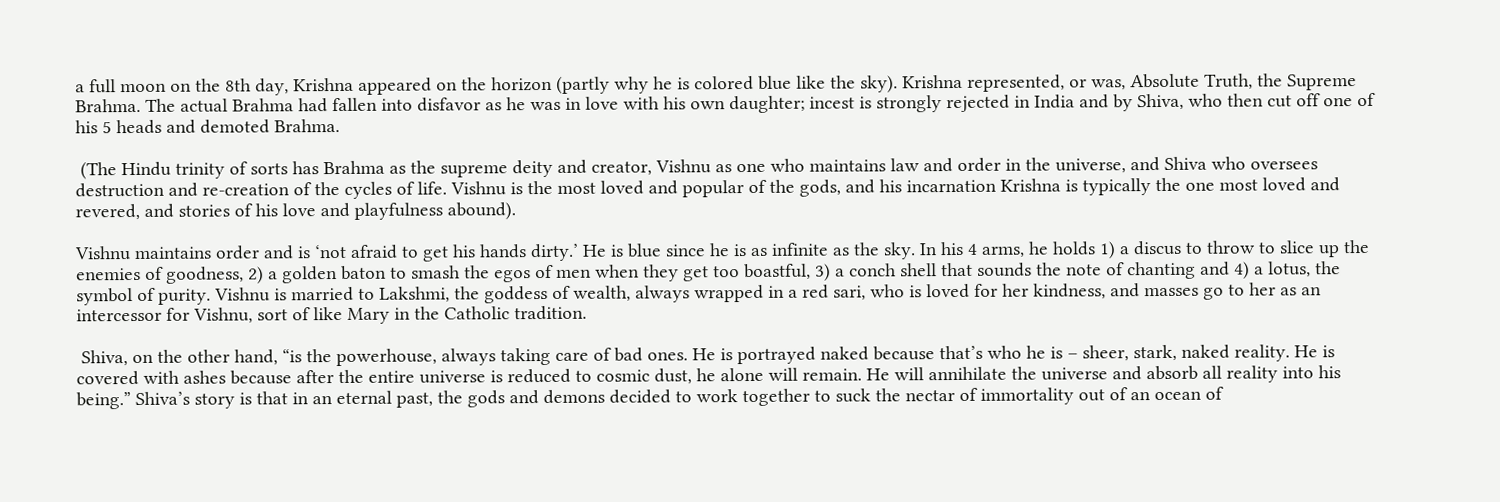a full moon on the 8th day, Krishna appeared on the horizon (partly why he is colored blue like the sky). Krishna represented, or was, Absolute Truth, the Supreme Brahma. The actual Brahma had fallen into disfavor as he was in love with his own daughter; incest is strongly rejected in India and by Shiva, who then cut off one of his 5 heads and demoted Brahma.

 (The Hindu trinity of sorts has Brahma as the supreme deity and creator, Vishnu as one who maintains law and order in the universe, and Shiva who oversees destruction and re-creation of the cycles of life. Vishnu is the most loved and popular of the gods, and his incarnation Krishna is typically the one most loved and revered, and stories of his love and playfulness abound).

Vishnu maintains order and is ‘not afraid to get his hands dirty.’ He is blue since he is as infinite as the sky. In his 4 arms, he holds 1) a discus to throw to slice up the enemies of goodness, 2) a golden baton to smash the egos of men when they get too boastful, 3) a conch shell that sounds the note of chanting and 4) a lotus, the symbol of purity. Vishnu is married to Lakshmi, the goddess of wealth, always wrapped in a red sari, who is loved for her kindness, and masses go to her as an intercessor for Vishnu, sort of like Mary in the Catholic tradition.

 Shiva, on the other hand, “is the powerhouse, always taking care of bad ones. He is portrayed naked because that’s who he is – sheer, stark, naked reality. He is covered with ashes because after the entire universe is reduced to cosmic dust, he alone will remain. He will annihilate the universe and absorb all reality into his being.” Shiva’s story is that in an eternal past, the gods and demons decided to work together to suck the nectar of immortality out of an ocean of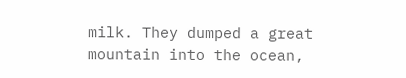milk. They dumped a great mountain into the ocean,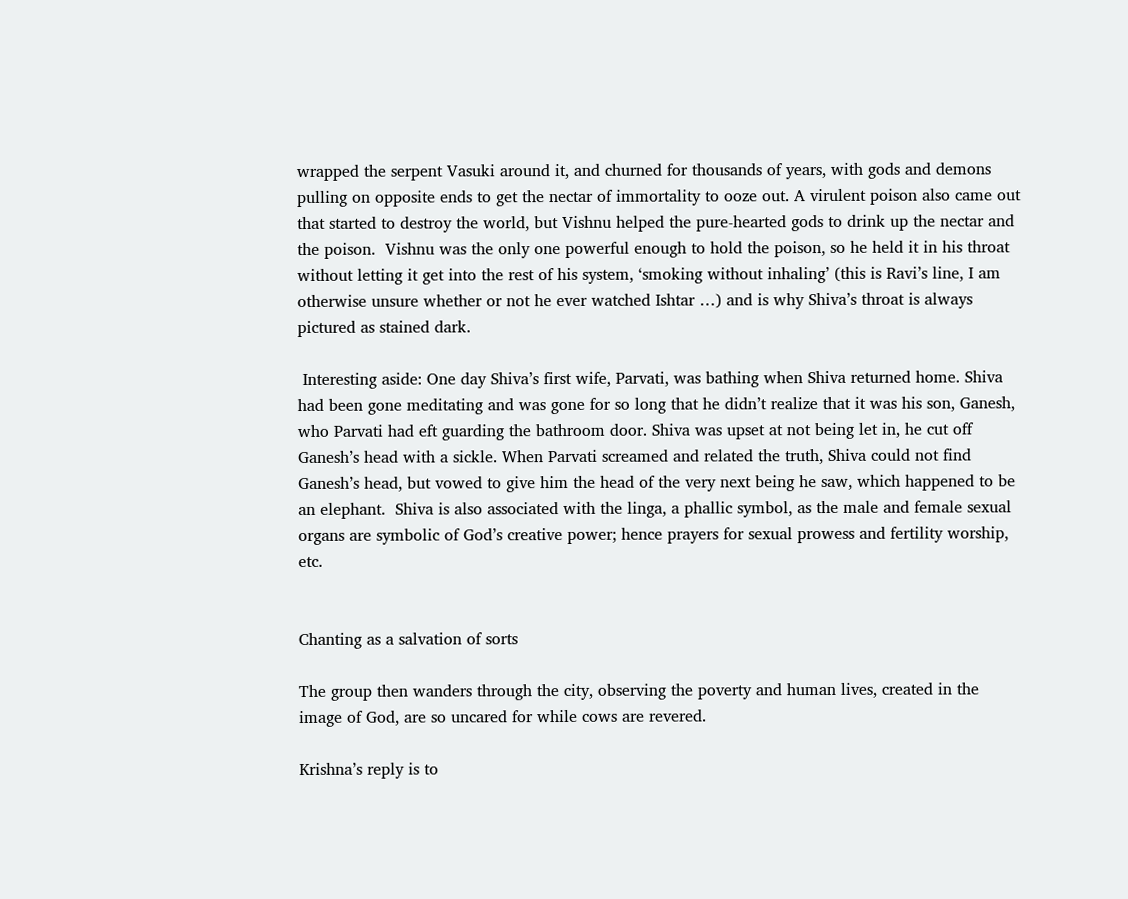wrapped the serpent Vasuki around it, and churned for thousands of years, with gods and demons pulling on opposite ends to get the nectar of immortality to ooze out. A virulent poison also came out that started to destroy the world, but Vishnu helped the pure-hearted gods to drink up the nectar and the poison.  Vishnu was the only one powerful enough to hold the poison, so he held it in his throat without letting it get into the rest of his system, ‘smoking without inhaling’ (this is Ravi’s line, I am otherwise unsure whether or not he ever watched Ishtar …) and is why Shiva’s throat is always pictured as stained dark.

 Interesting aside: One day Shiva’s first wife, Parvati, was bathing when Shiva returned home. Shiva had been gone meditating and was gone for so long that he didn’t realize that it was his son, Ganesh, who Parvati had eft guarding the bathroom door. Shiva was upset at not being let in, he cut off Ganesh’s head with a sickle. When Parvati screamed and related the truth, Shiva could not find Ganesh’s head, but vowed to give him the head of the very next being he saw, which happened to be an elephant.  Shiva is also associated with the linga, a phallic symbol, as the male and female sexual organs are symbolic of God’s creative power; hence prayers for sexual prowess and fertility worship, etc.


Chanting as a salvation of sorts

The group then wanders through the city, observing the poverty and human lives, created in the image of God, are so uncared for while cows are revered.

Krishna’s reply is to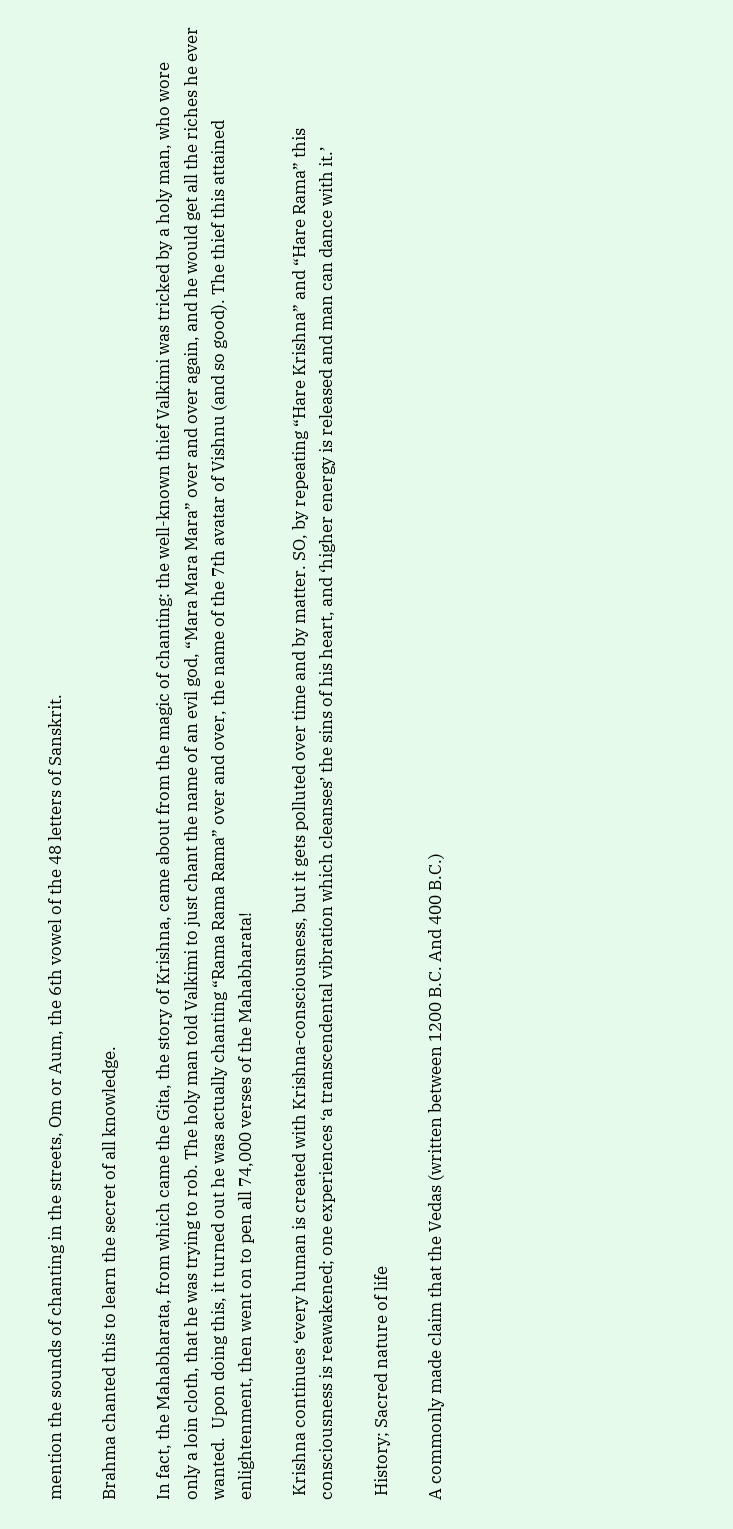mention the sounds of chanting in the streets, Om or Aum, the 6th vowel of the 48 letters of Sanskrit.

Brahma chanted this to learn the secret of all knowledge.

In fact, the Mahabharata, from which came the Gita, the story of Krishna, came about from the magic of chanting: the well-known thief Valkimi was tricked by a holy man, who wore only a loin cloth, that he was trying to rob. The holy man told Valkimi to just chant the name of an evil god, “Mara Mara Mara” over and over again, and he would get all the riches he ever wanted.  Upon doing this, it turned out he was actually chanting “Rama Rama Rama” over and over, the name of the 7th avatar of Vishnu (and so good). The thief this attained enlightenment, then went on to pen all 74,000 verses of the Mahabharata!

 Krishna continues ‘every human is created with Krishna-consciousness, but it gets polluted over time and by matter. SO, by repeating “Hare Krishna” and “Hare Rama” this consciousness is reawakened; one experiences ‘a transcendental vibration which cleanses’ the sins of his heart, and ‘higher energy is released and man can dance with it.’

 History; Sacred nature of life

A commonly made claim that the Vedas (written between 1200 B.C. And 400 B.C.)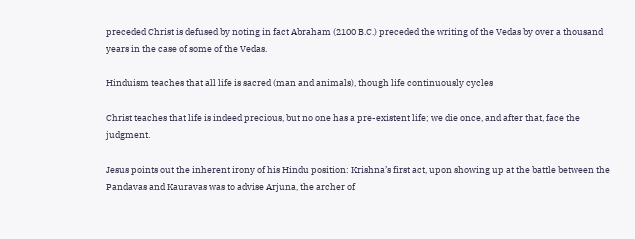preceded Christ is defused by noting in fact Abraham (2100 B.C.) preceded the writing of the Vedas by over a thousand years in the case of some of the Vedas.

Hinduism teaches that all life is sacred (man and animals), though life continuously cycles

Christ teaches that life is indeed precious, but no one has a pre-existent life; we die once, and after that, face the judgment.

Jesus points out the inherent irony of his Hindu position: Krishna’s first act, upon showing up at the battle between the Pandavas and Kauravas was to advise Arjuna, the archer of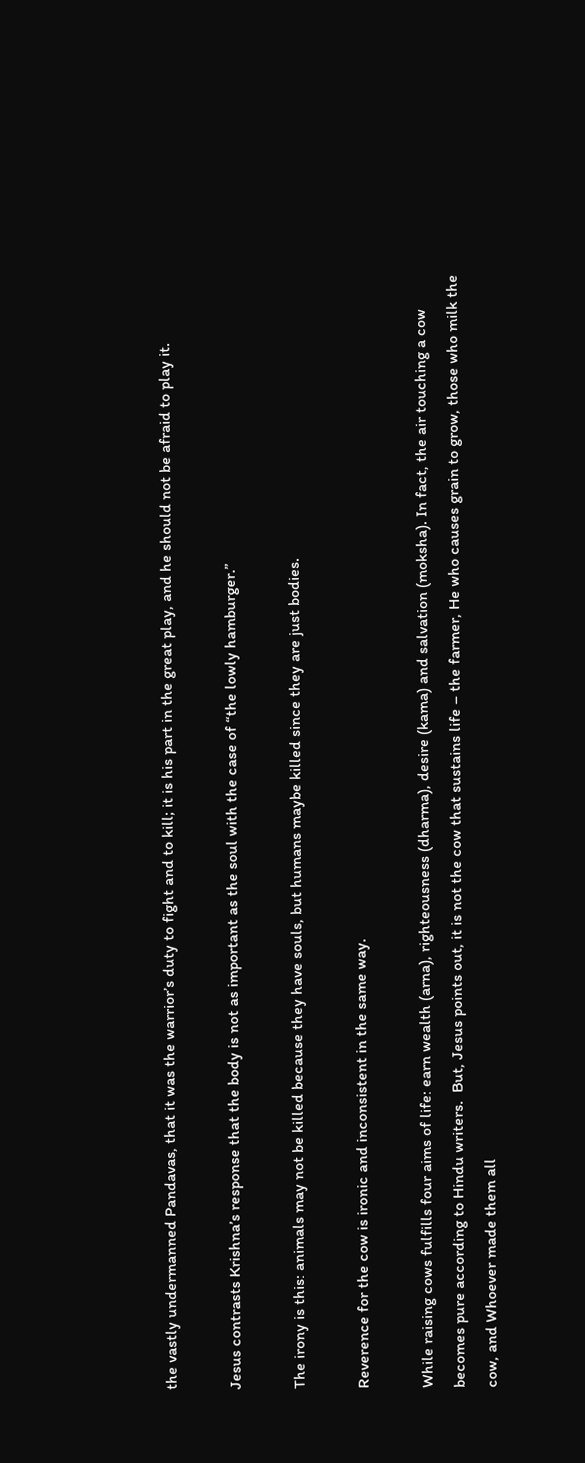the vastly undermanned Pandavas, that it was the warrior’s duty to fight and to kill; it is his part in the great play, and he should not be afraid to play it.

Jesus contrasts Krishna’s response that the body is not as important as the soul with the case of “the lowly hamburger.”

The irony is this: animals may not be killed because they have souls, but humans maybe killed since they are just bodies.

Reverence for the cow is ironic and inconsistent in the same way.

While raising cows fulfills four aims of life: earn wealth (arna), righteousness (dharma), desire (kama) and salvation (moksha). In fact, the air touching a cow becomes pure according to Hindu writers.  But, Jesus points out, it is not the cow that sustains life – the farmer, He who causes grain to grow, those who milk the cow, and Whoever made them all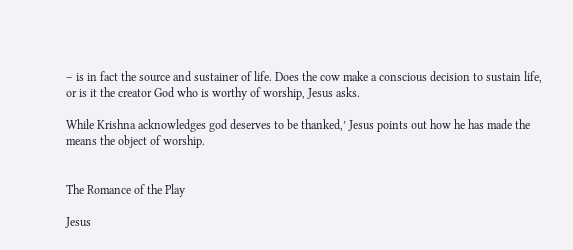– is in fact the source and sustainer of life. Does the cow make a conscious decision to sustain life, or is it the creator God who is worthy of worship, Jesus asks.

While Krishna acknowledges god deserves to be thanked,’ Jesus points out how he has made the means the object of worship.


The Romance of the Play

Jesus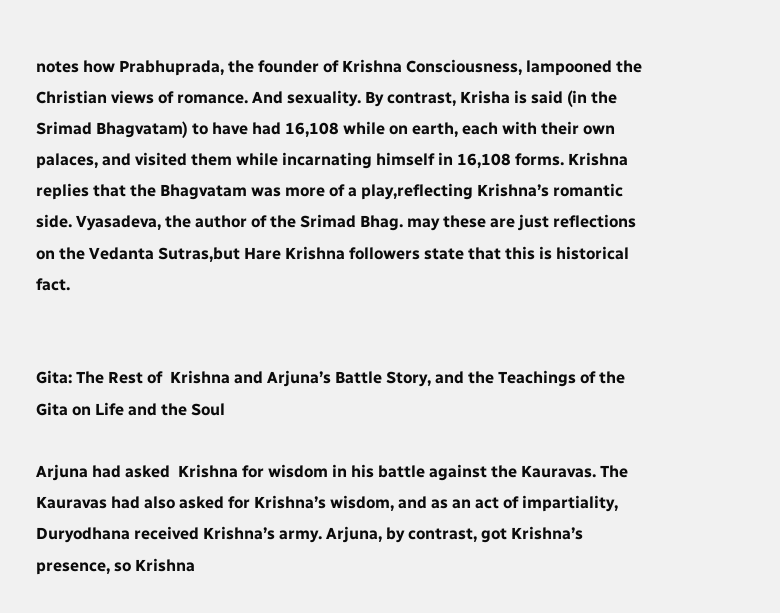notes how Prabhuprada, the founder of Krishna Consciousness, lampooned the Christian views of romance. And sexuality. By contrast, Krisha is said (in the Srimad Bhagvatam) to have had 16,108 while on earth, each with their own palaces, and visited them while incarnating himself in 16,108 forms. Krishna replies that the Bhagvatam was more of a play,reflecting Krishna’s romantic side. Vyasadeva, the author of the Srimad Bhag. may these are just reflections on the Vedanta Sutras,but Hare Krishna followers state that this is historical fact.


Gita: The Rest of  Krishna and Arjuna’s Battle Story, and the Teachings of the Gita on Life and the Soul

Arjuna had asked  Krishna for wisdom in his battle against the Kauravas. The Kauravas had also asked for Krishna’s wisdom, and as an act of impartiality, Duryodhana received Krishna’s army. Arjuna, by contrast, got Krishna’s presence, so Krishna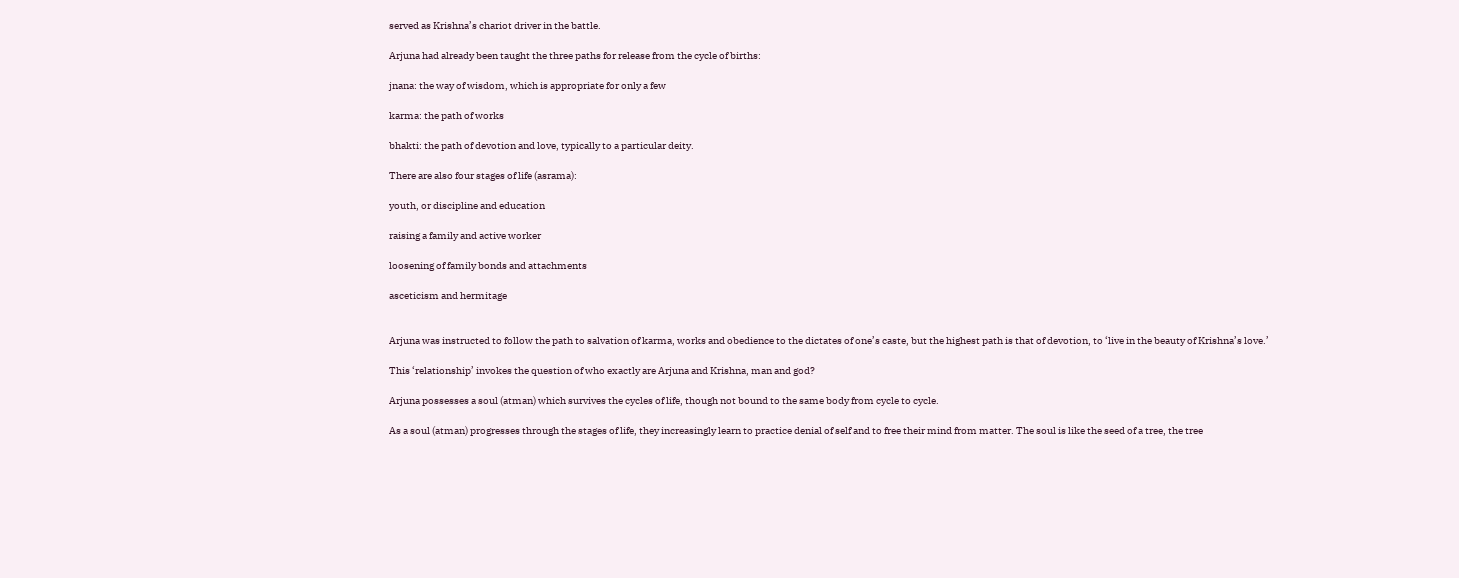served as Krishna’s chariot driver in the battle.

Arjuna had already been taught the three paths for release from the cycle of births:

jnana: the way of wisdom, which is appropriate for only a few

karma: the path of works

bhakti: the path of devotion and love, typically to a particular deity.

There are also four stages of life (asrama):

youth, or discipline and education

raising a family and active worker

loosening of family bonds and attachments

asceticism and hermitage


Arjuna was instructed to follow the path to salvation of karma, works and obedience to the dictates of one’s caste, but the highest path is that of devotion, to ‘live in the beauty of Krishna’s love.’

This ‘relationship’ invokes the question of who exactly are Arjuna and Krishna, man and god?

Arjuna possesses a soul (atman) which survives the cycles of life, though not bound to the same body from cycle to cycle.

As a soul (atman) progresses through the stages of life, they increasingly learn to practice denial of self and to free their mind from matter. The soul is like the seed of a tree, the tree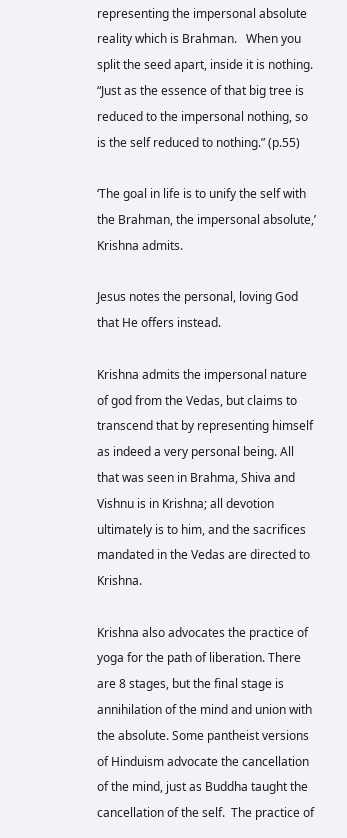representing the impersonal absolute reality which is Brahman.   When you split the seed apart, inside it is nothing.  “Just as the essence of that big tree is reduced to the impersonal nothing, so is the self reduced to nothing.” (p.55)

‘The goal in life is to unify the self with the Brahman, the impersonal absolute,’  Krishna admits.

Jesus notes the personal, loving God that He offers instead.

Krishna admits the impersonal nature of god from the Vedas, but claims to transcend that by representing himself as indeed a very personal being. All that was seen in Brahma, Shiva and Vishnu is in Krishna; all devotion ultimately is to him, and the sacrifices mandated in the Vedas are directed to Krishna.

Krishna also advocates the practice of yoga for the path of liberation. There are 8 stages, but the final stage is annihilation of the mind and union with the absolute. Some pantheist versions of Hinduism advocate the cancellation of the mind, just as Buddha taught the cancellation of the self.  The practice of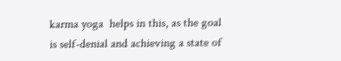karma yoga  helps in this, as the goal is self-denial and achieving a state of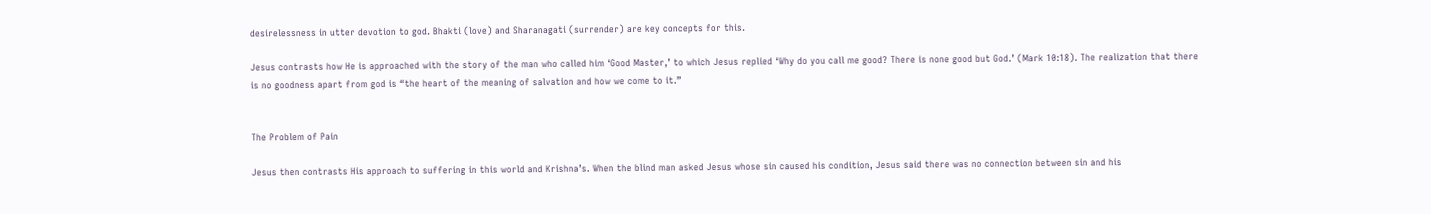desirelessness in utter devotion to god. Bhakti (love) and Sharanagati (surrender) are key concepts for this.

Jesus contrasts how He is approached with the story of the man who called him ‘Good Master,’ to which Jesus replied ‘Why do you call me good? There is none good but God.’ (Mark 10:18). The realization that there is no goodness apart from god is “the heart of the meaning of salvation and how we come to it.”


The Problem of Pain

Jesus then contrasts His approach to suffering in this world and Krishna’s. When the blind man asked Jesus whose sin caused his condition, Jesus said there was no connection between sin and his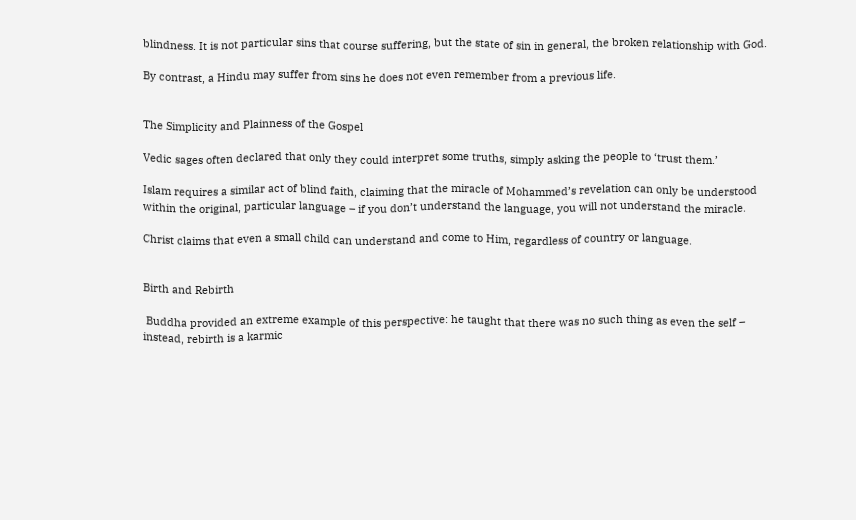blindness. It is not particular sins that course suffering, but the state of sin in general, the broken relationship with God.

By contrast, a Hindu may suffer from sins he does not even remember from a previous life.


The Simplicity and Plainness of the Gospel

Vedic sages often declared that only they could interpret some truths, simply asking the people to ‘trust them.’

Islam requires a similar act of blind faith, claiming that the miracle of Mohammed’s revelation can only be understood within the original, particular language – if you don’t understand the language, you will not understand the miracle.

Christ claims that even a small child can understand and come to Him, regardless of country or language.


Birth and Rebirth

 Buddha provided an extreme example of this perspective: he taught that there was no such thing as even the self – instead, rebirth is a karmic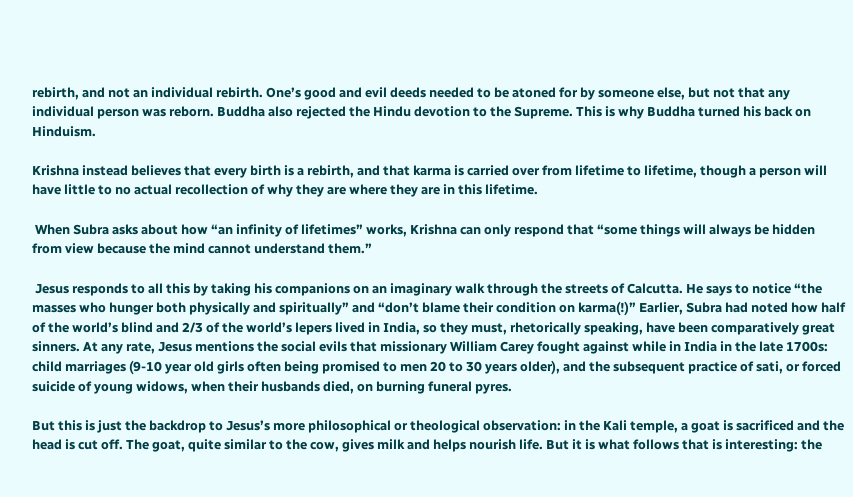rebirth, and not an individual rebirth. One’s good and evil deeds needed to be atoned for by someone else, but not that any individual person was reborn. Buddha also rejected the Hindu devotion to the Supreme. This is why Buddha turned his back on Hinduism.

Krishna instead believes that every birth is a rebirth, and that karma is carried over from lifetime to lifetime, though a person will have little to no actual recollection of why they are where they are in this lifetime.

 When Subra asks about how “an infinity of lifetimes” works, Krishna can only respond that “some things will always be hidden from view because the mind cannot understand them.”

 Jesus responds to all this by taking his companions on an imaginary walk through the streets of Calcutta. He says to notice “the masses who hunger both physically and spiritually” and “don’t blame their condition on karma(!)” Earlier, Subra had noted how half of the world’s blind and 2/3 of the world’s lepers lived in India, so they must, rhetorically speaking, have been comparatively great sinners. At any rate, Jesus mentions the social evils that missionary William Carey fought against while in India in the late 1700s: child marriages (9-10 year old girls often being promised to men 20 to 30 years older), and the subsequent practice of sati, or forced suicide of young widows, when their husbands died, on burning funeral pyres.

But this is just the backdrop to Jesus’s more philosophical or theological observation: in the Kali temple, a goat is sacrificed and the head is cut off. The goat, quite similar to the cow, gives milk and helps nourish life. But it is what follows that is interesting: the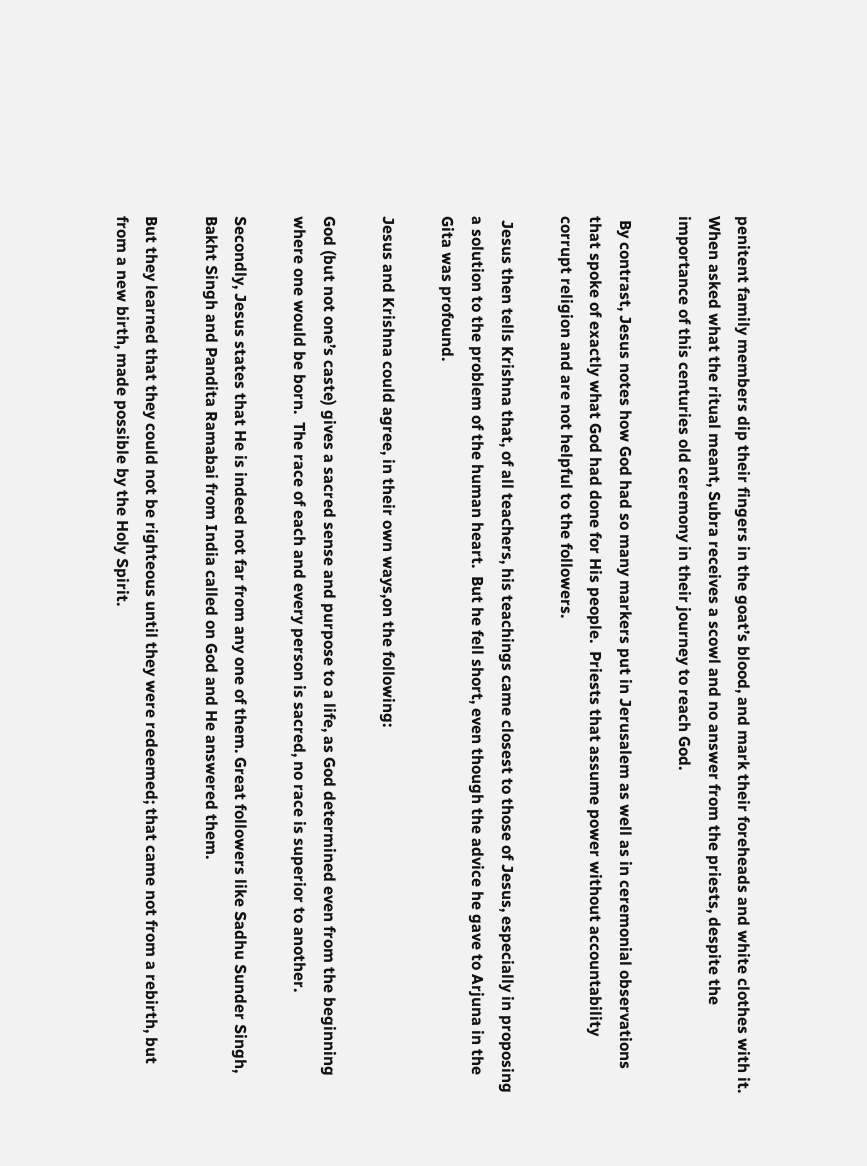penitent family members dip their fingers in the goat’s blood, and mark their foreheads and white clothes with it. When asked what the ritual meant, Subra receives a scowl and no answer from the priests, despite the importance of this centuries old ceremony in their journey to reach God.

 By contrast, Jesus notes how God had so many markers put in Jerusalem as well as in ceremonial observations that spoke of exactly what God had done for His people.  Priests that assume power without accountability corrupt religion and are not helpful to the followers.

 Jesus then tells Krishna that, of all teachers, his teachings came closest to those of Jesus, especially in proposing a solution to the problem of the human heart.  But he fell short, even though the advice he gave to Arjuna in the Gita was profound.

Jesus and Krishna could agree, in their own ways,on the following:

God (but not one’s caste) gives a sacred sense and purpose to a life, as God determined even from the beginning where one would be born.  The race of each and every person is sacred, no race is superior to another.

Secondly, Jesus states that He is indeed not far from any one of them. Great followers like Sadhu Sunder Singh, Bakht Singh and Pandita Ramabai from India called on God and He answered them.

But they learned that they could not be righteous until they were redeemed; that came not from a rebirth, but from a new birth, made possible by the Holy Spirit.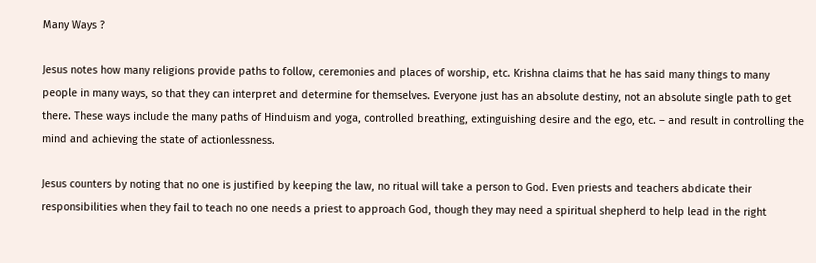Many Ways ?

Jesus notes how many religions provide paths to follow, ceremonies and places of worship, etc. Krishna claims that he has said many things to many people in many ways, so that they can interpret and determine for themselves. Everyone just has an absolute destiny, not an absolute single path to get there. These ways include the many paths of Hinduism and yoga, controlled breathing, extinguishing desire and the ego, etc. – and result in controlling the mind and achieving the state of actionlessness.

Jesus counters by noting that no one is justified by keeping the law, no ritual will take a person to God. Even priests and teachers abdicate their responsibilities when they fail to teach no one needs a priest to approach God, though they may need a spiritual shepherd to help lead in the right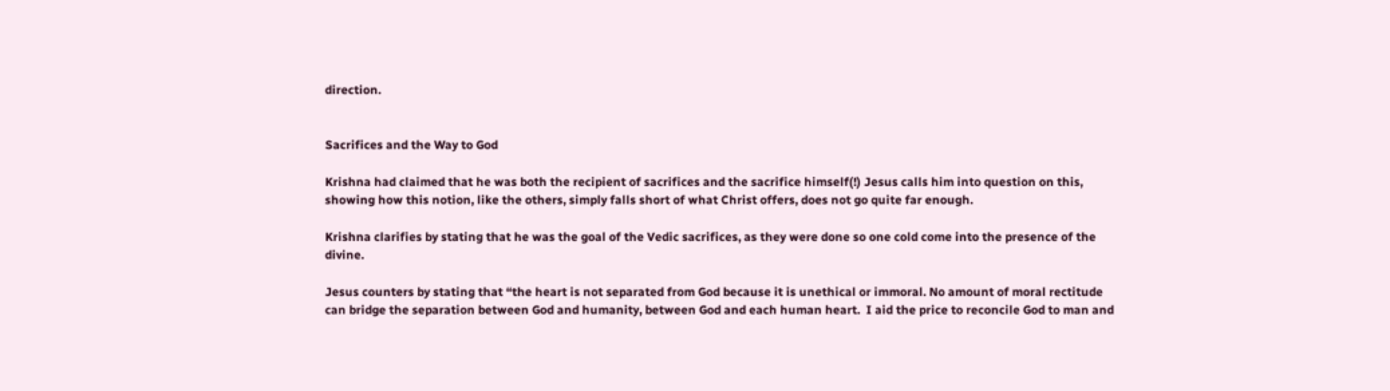direction.


Sacrifices and the Way to God

Krishna had claimed that he was both the recipient of sacrifices and the sacrifice himself(!) Jesus calls him into question on this, showing how this notion, like the others, simply falls short of what Christ offers, does not go quite far enough.

Krishna clarifies by stating that he was the goal of the Vedic sacrifices, as they were done so one cold come into the presence of the divine.

Jesus counters by stating that “the heart is not separated from God because it is unethical or immoral. No amount of moral rectitude can bridge the separation between God and humanity, between God and each human heart.  I aid the price to reconcile God to man and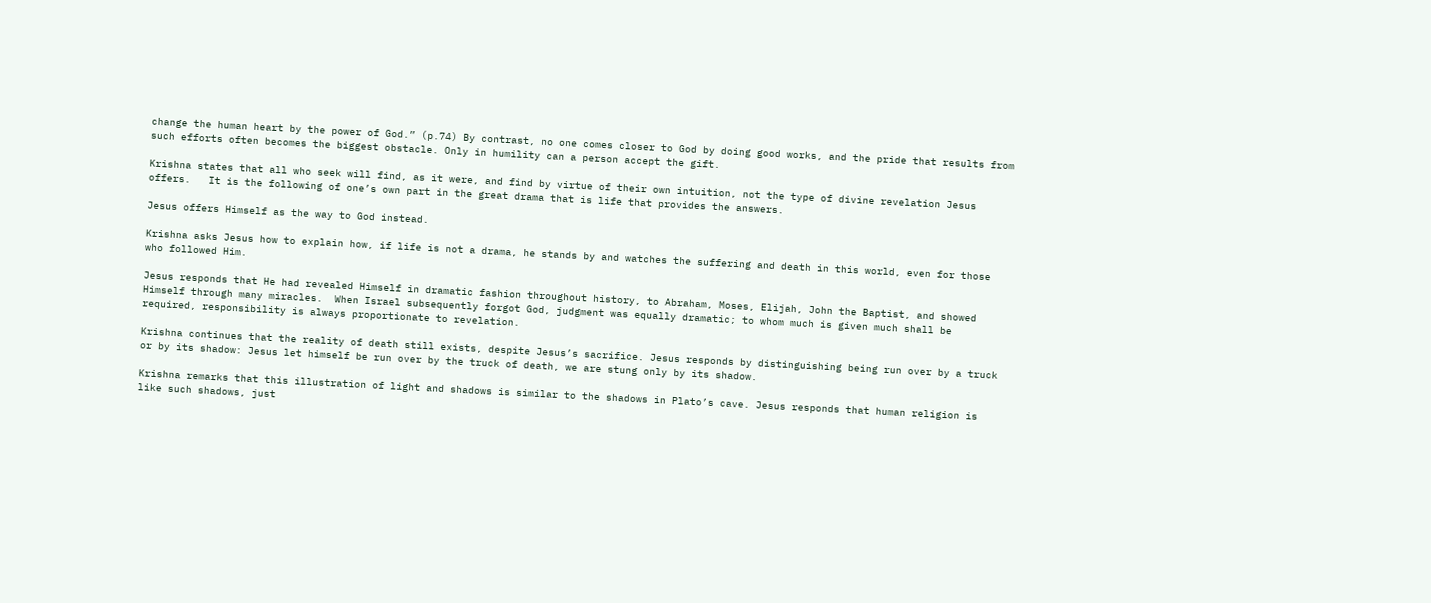change the human heart by the power of God.” (p.74) By contrast, no one comes closer to God by doing good works, and the pride that results from such efforts often becomes the biggest obstacle. Only in humility can a person accept the gift.

Krishna states that all who seek will find, as it were, and find by virtue of their own intuition, not the type of divine revelation Jesus offers.   It is the following of one’s own part in the great drama that is life that provides the answers.

Jesus offers Himself as the way to God instead.

Krishna asks Jesus how to explain how, if life is not a drama, he stands by and watches the suffering and death in this world, even for those who followed Him.

Jesus responds that He had revealed Himself in dramatic fashion throughout history, to Abraham, Moses, Elijah, John the Baptist, and showed Himself through many miracles.  When Israel subsequently forgot God, judgment was equally dramatic; to whom much is given much shall be required, responsibility is always proportionate to revelation.

Krishna continues that the reality of death still exists, despite Jesus’s sacrifice. Jesus responds by distinguishing being run over by a truck or by its shadow: Jesus let himself be run over by the truck of death, we are stung only by its shadow.

Krishna remarks that this illustration of light and shadows is similar to the shadows in Plato’s cave. Jesus responds that human religion is like such shadows, just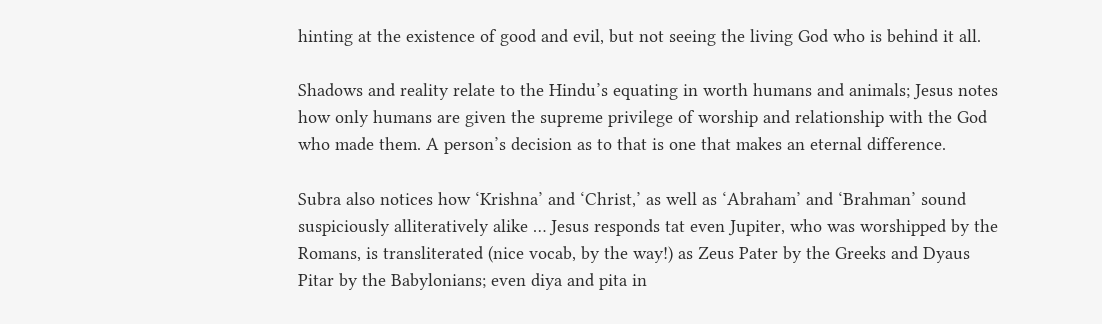hinting at the existence of good and evil, but not seeing the living God who is behind it all.

Shadows and reality relate to the Hindu’s equating in worth humans and animals; Jesus notes how only humans are given the supreme privilege of worship and relationship with the God who made them. A person’s decision as to that is one that makes an eternal difference.

Subra also notices how ‘Krishna’ and ‘Christ,’ as well as ‘Abraham’ and ‘Brahman’ sound suspiciously alliteratively alike … Jesus responds tat even Jupiter, who was worshipped by the Romans, is transliterated (nice vocab, by the way!) as Zeus Pater by the Greeks and Dyaus Pitar by the Babylonians; even diya and pita in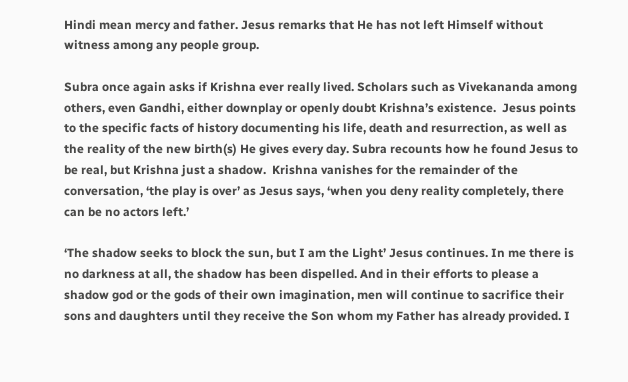Hindi mean mercy and father. Jesus remarks that He has not left Himself without witness among any people group.

Subra once again asks if Krishna ever really lived. Scholars such as Vivekananda among others, even Gandhi, either downplay or openly doubt Krishna’s existence.  Jesus points to the specific facts of history documenting his life, death and resurrection, as well as the reality of the new birth(s) He gives every day. Subra recounts how he found Jesus to be real, but Krishna just a shadow.  Krishna vanishes for the remainder of the conversation, ‘the play is over’ as Jesus says, ‘when you deny reality completely, there can be no actors left.’

‘The shadow seeks to block the sun, but I am the Light’ Jesus continues. In me there is no darkness at all, the shadow has been dispelled. And in their efforts to please a shadow god or the gods of their own imagination, men will continue to sacrifice their sons and daughters until they receive the Son whom my Father has already provided. I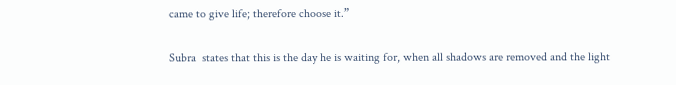came to give life; therefore choose it.”

Subra  states that this is the day he is waiting for, when all shadows are removed and the light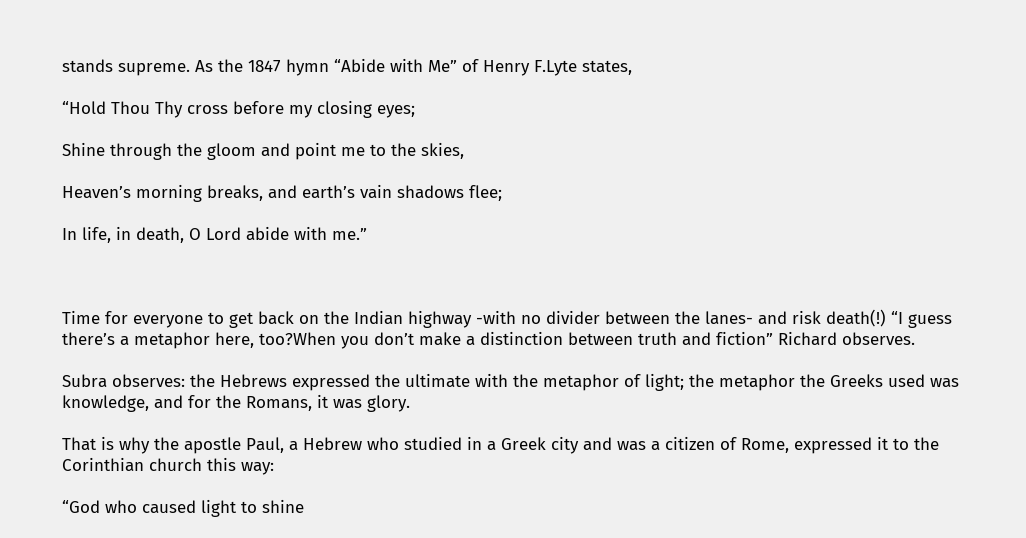stands supreme. As the 1847 hymn “Abide with Me” of Henry F.Lyte states,

“Hold Thou Thy cross before my closing eyes;

Shine through the gloom and point me to the skies,

Heaven’s morning breaks, and earth’s vain shadows flee;

In life, in death, O Lord abide with me.”



Time for everyone to get back on the Indian highway -with no divider between the lanes- and risk death(!) “I guess there’s a metaphor here, too?When you don’t make a distinction between truth and fiction” Richard observes.

Subra observes: the Hebrews expressed the ultimate with the metaphor of light; the metaphor the Greeks used was knowledge, and for the Romans, it was glory.

That is why the apostle Paul, a Hebrew who studied in a Greek city and was a citizen of Rome, expressed it to the Corinthian church this way:

“God who caused light to shine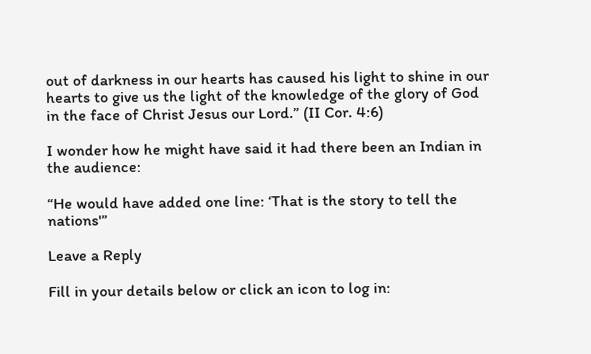out of darkness in our hearts has caused his light to shine in our hearts to give us the light of the knowledge of the glory of God in the face of Christ Jesus our Lord.” (II Cor. 4:6)

I wonder how he might have said it had there been an Indian in the audience:

“He would have added one line: ‘That is the story to tell the nations'”

Leave a Reply

Fill in your details below or click an icon to log in: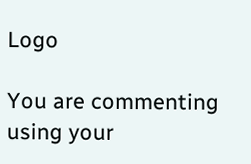Logo

You are commenting using your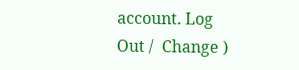account. Log Out /  Change )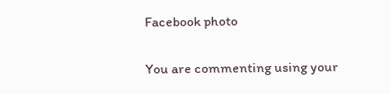Facebook photo

You are commenting using your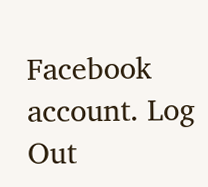Facebook account. Log Out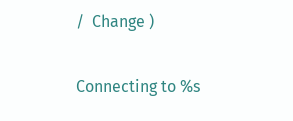/  Change )

Connecting to %s